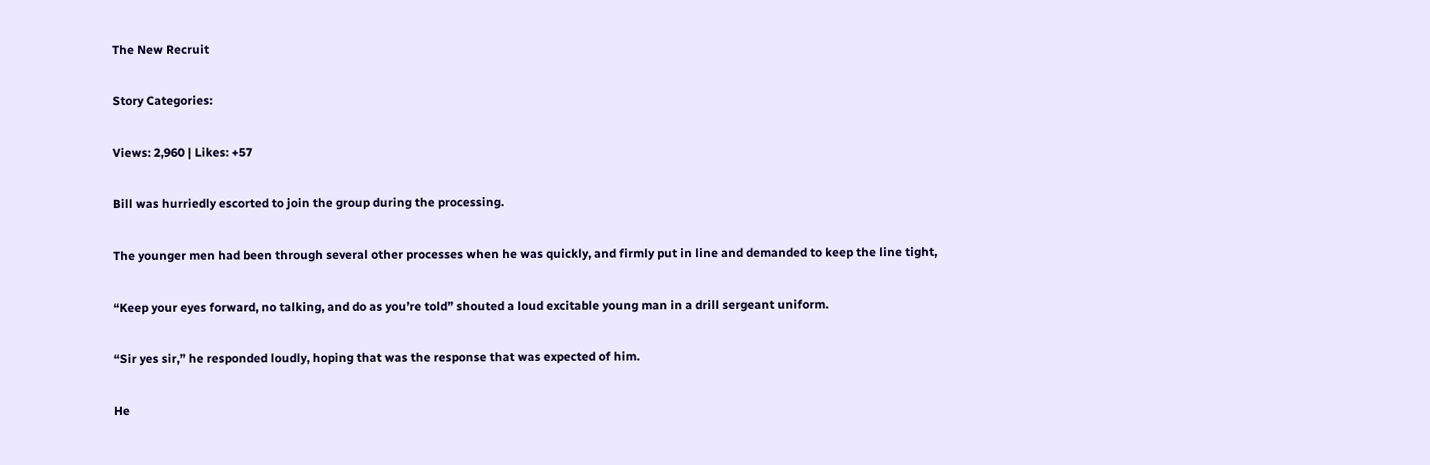The New Recruit

Story Categories:

Views: 2,960 | Likes: +57

Bill was hurriedly escorted to join the group during the processing.

The younger men had been through several other processes when he was quickly, and firmly put in line and demanded to keep the line tight,

“Keep your eyes forward, no talking, and do as you’re told” shouted a loud excitable young man in a drill sergeant uniform.

“Sir yes sir,” he responded loudly, hoping that was the response that was expected of him.

He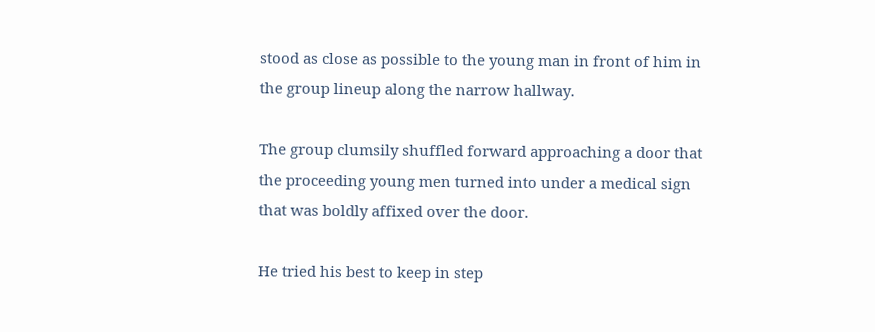stood as close as possible to the young man in front of him in the group lineup along the narrow hallway.

The group clumsily shuffled forward approaching a door that the proceeding young men turned into under a medical sign that was boldly affixed over the door.

He tried his best to keep in step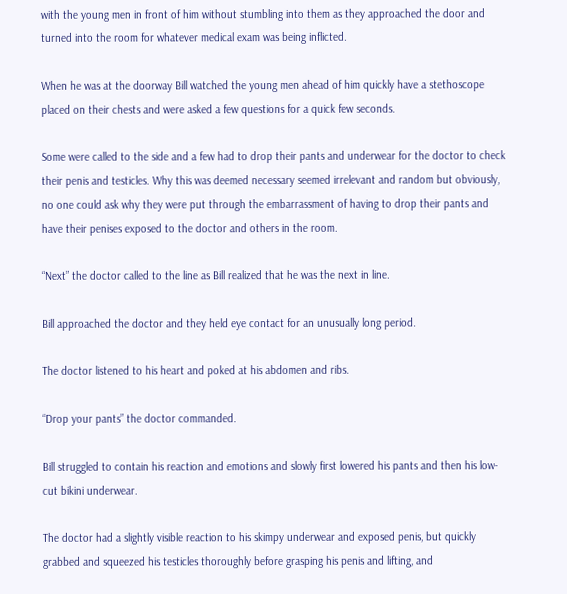with the young men in front of him without stumbling into them as they approached the door and turned into the room for whatever medical exam was being inflicted.

When he was at the doorway Bill watched the young men ahead of him quickly have a stethoscope placed on their chests and were asked a few questions for a quick few seconds.

Some were called to the side and a few had to drop their pants and underwear for the doctor to check their penis and testicles. Why this was deemed necessary seemed irrelevant and random but obviously, no one could ask why they were put through the embarrassment of having to drop their pants and have their penises exposed to the doctor and others in the room.

“Next” the doctor called to the line as Bill realized that he was the next in line.

Bill approached the doctor and they held eye contact for an unusually long period.

The doctor listened to his heart and poked at his abdomen and ribs.

“Drop your pants” the doctor commanded.

Bill struggled to contain his reaction and emotions and slowly first lowered his pants and then his low-cut bikini underwear.

The doctor had a slightly visible reaction to his skimpy underwear and exposed penis, but quickly grabbed and squeezed his testicles thoroughly before grasping his penis and lifting, and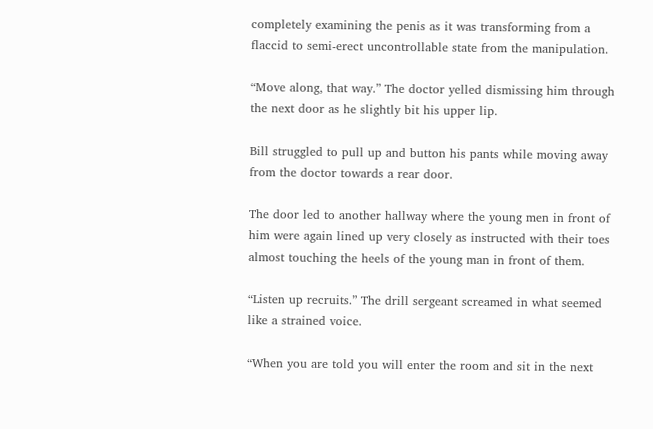completely examining the penis as it was transforming from a flaccid to semi-erect uncontrollable state from the manipulation.

“Move along, that way.” The doctor yelled dismissing him through the next door as he slightly bit his upper lip.

Bill struggled to pull up and button his pants while moving away from the doctor towards a rear door.

The door led to another hallway where the young men in front of him were again lined up very closely as instructed with their toes almost touching the heels of the young man in front of them.

“Listen up recruits.” The drill sergeant screamed in what seemed like a strained voice.

“When you are told you will enter the room and sit in the next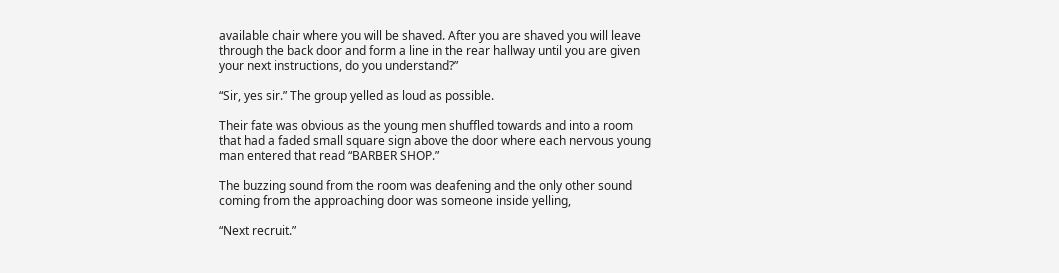available chair where you will be shaved. After you are shaved you will leave through the back door and form a line in the rear hallway until you are given your next instructions, do you understand?”

“Sir, yes sir.” The group yelled as loud as possible.

Their fate was obvious as the young men shuffled towards and into a room that had a faded small square sign above the door where each nervous young man entered that read “BARBER SHOP.”

The buzzing sound from the room was deafening and the only other sound coming from the approaching door was someone inside yelling,

“Next recruit.”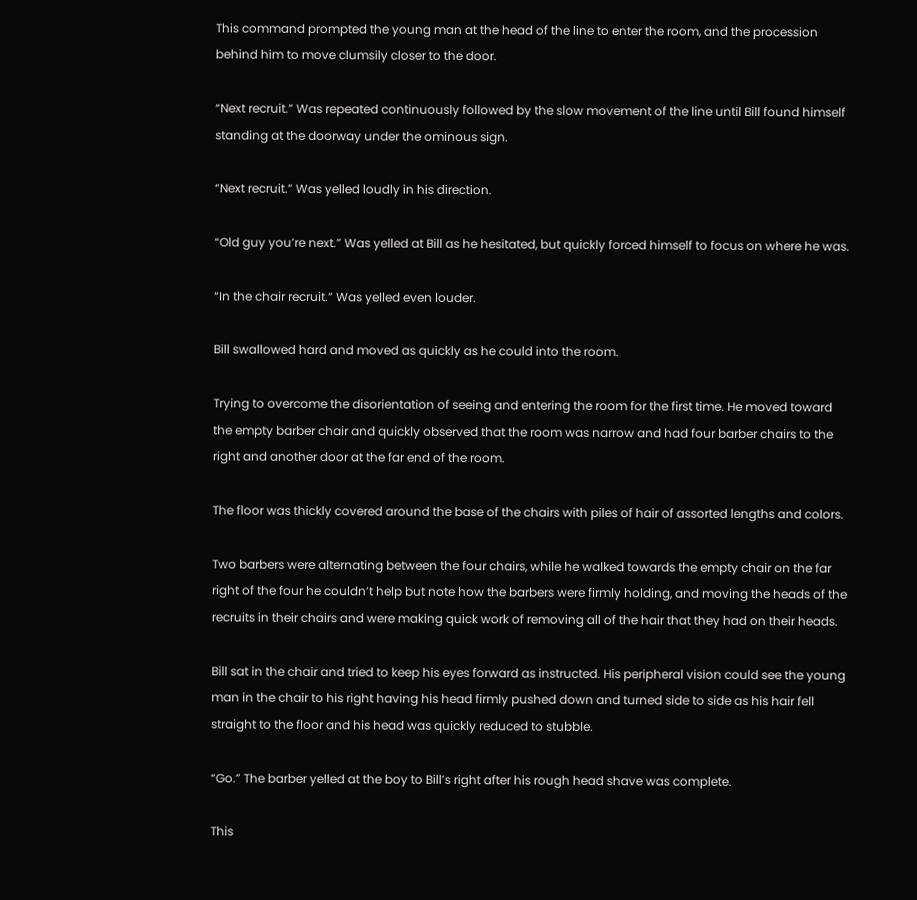This command prompted the young man at the head of the line to enter the room, and the procession behind him to move clumsily closer to the door.

“Next recruit.” Was repeated continuously followed by the slow movement of the line until Bill found himself standing at the doorway under the ominous sign.

“Next recruit.” Was yelled loudly in his direction.

“Old guy you’re next.” Was yelled at Bill as he hesitated, but quickly forced himself to focus on where he was.

“In the chair recruit.” Was yelled even louder.

Bill swallowed hard and moved as quickly as he could into the room.

Trying to overcome the disorientation of seeing and entering the room for the first time. He moved toward the empty barber chair and quickly observed that the room was narrow and had four barber chairs to the right and another door at the far end of the room.

The floor was thickly covered around the base of the chairs with piles of hair of assorted lengths and colors.

Two barbers were alternating between the four chairs, while he walked towards the empty chair on the far right of the four he couldn’t help but note how the barbers were firmly holding, and moving the heads of the recruits in their chairs and were making quick work of removing all of the hair that they had on their heads.

Bill sat in the chair and tried to keep his eyes forward as instructed. His peripheral vision could see the young man in the chair to his right having his head firmly pushed down and turned side to side as his hair fell straight to the floor and his head was quickly reduced to stubble.

“Go.” The barber yelled at the boy to Bill’s right after his rough head shave was complete.

This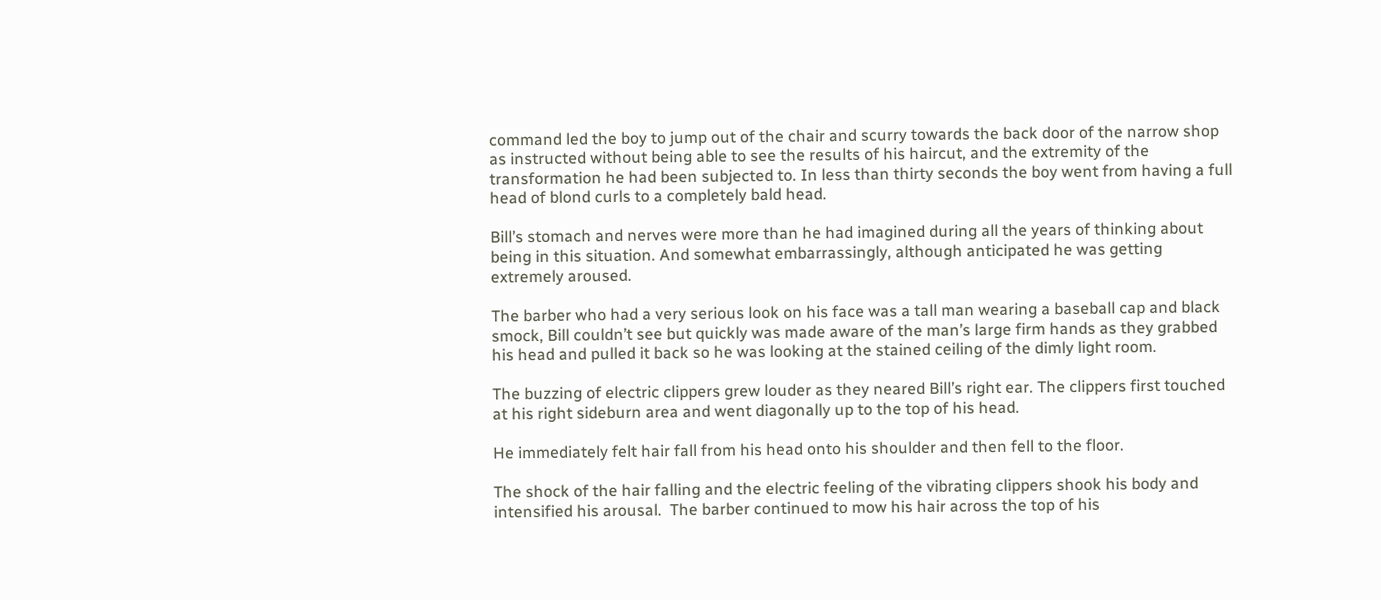command led the boy to jump out of the chair and scurry towards the back door of the narrow shop as instructed without being able to see the results of his haircut, and the extremity of the transformation he had been subjected to. In less than thirty seconds the boy went from having a full head of blond curls to a completely bald head.

Bill’s stomach and nerves were more than he had imagined during all the years of thinking about being in this situation. And somewhat embarrassingly, although anticipated he was getting extremely aroused.

The barber who had a very serious look on his face was a tall man wearing a baseball cap and black smock, Bill couldn’t see but quickly was made aware of the man’s large firm hands as they grabbed his head and pulled it back so he was looking at the stained ceiling of the dimly light room.

The buzzing of electric clippers grew louder as they neared Bill’s right ear. The clippers first touched at his right sideburn area and went diagonally up to the top of his head.

He immediately felt hair fall from his head onto his shoulder and then fell to the floor.

The shock of the hair falling and the electric feeling of the vibrating clippers shook his body and intensified his arousal.  The barber continued to mow his hair across the top of his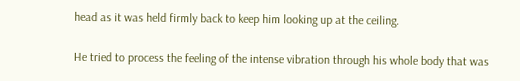head as it was held firmly back to keep him looking up at the ceiling.

He tried to process the feeling of the intense vibration through his whole body that was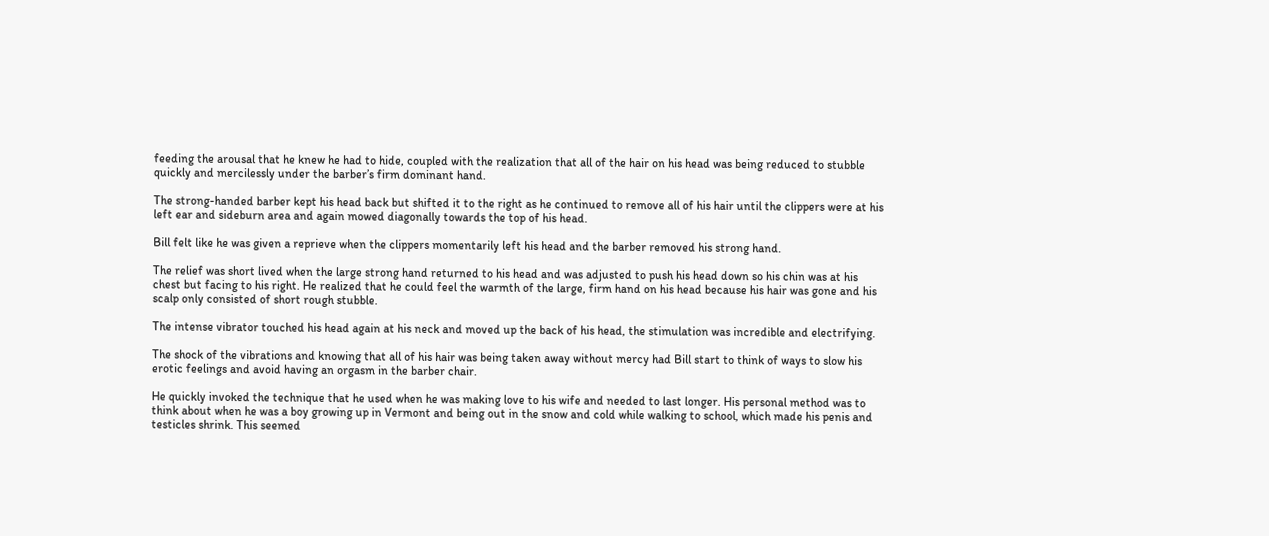feeding the arousal that he knew he had to hide, coupled with the realization that all of the hair on his head was being reduced to stubble quickly and mercilessly under the barber’s firm dominant hand.

The strong-handed barber kept his head back but shifted it to the right as he continued to remove all of his hair until the clippers were at his left ear and sideburn area and again mowed diagonally towards the top of his head.

Bill felt like he was given a reprieve when the clippers momentarily left his head and the barber removed his strong hand.

The relief was short lived when the large strong hand returned to his head and was adjusted to push his head down so his chin was at his chest but facing to his right. He realized that he could feel the warmth of the large, firm hand on his head because his hair was gone and his scalp only consisted of short rough stubble.

The intense vibrator touched his head again at his neck and moved up the back of his head, the stimulation was incredible and electrifying.

The shock of the vibrations and knowing that all of his hair was being taken away without mercy had Bill start to think of ways to slow his erotic feelings and avoid having an orgasm in the barber chair.

He quickly invoked the technique that he used when he was making love to his wife and needed to last longer. His personal method was to think about when he was a boy growing up in Vermont and being out in the snow and cold while walking to school, which made his penis and testicles shrink. This seemed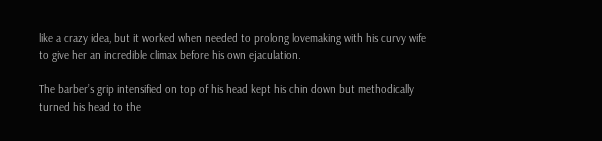like a crazy idea, but it worked when needed to prolong lovemaking with his curvy wife to give her an incredible climax before his own ejaculation.

The barber’s grip intensified on top of his head kept his chin down but methodically turned his head to the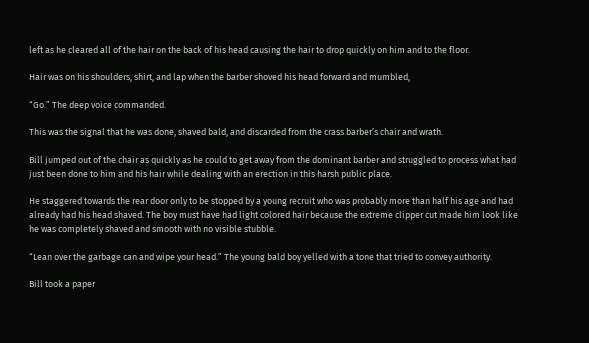left as he cleared all of the hair on the back of his head causing the hair to drop quickly on him and to the floor.

Hair was on his shoulders, shirt, and lap when the barber shoved his head forward and mumbled,

“Go.” The deep voice commanded.

This was the signal that he was done, shaved bald, and discarded from the crass barber’s chair and wrath.

Bill jumped out of the chair as quickly as he could to get away from the dominant barber and struggled to process what had just been done to him and his hair while dealing with an erection in this harsh public place.

He staggered towards the rear door only to be stopped by a young recruit who was probably more than half his age and had already had his head shaved. The boy must have had light colored hair because the extreme clipper cut made him look like he was completely shaved and smooth with no visible stubble.

“Lean over the garbage can and wipe your head.” The young bald boy yelled with a tone that tried to convey authority.

Bill took a paper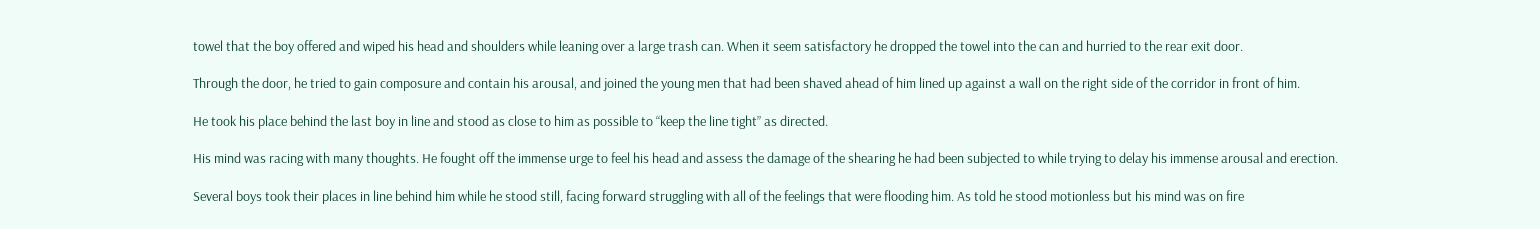towel that the boy offered and wiped his head and shoulders while leaning over a large trash can. When it seem satisfactory he dropped the towel into the can and hurried to the rear exit door.

Through the door, he tried to gain composure and contain his arousal, and joined the young men that had been shaved ahead of him lined up against a wall on the right side of the corridor in front of him.

He took his place behind the last boy in line and stood as close to him as possible to “keep the line tight” as directed.

His mind was racing with many thoughts. He fought off the immense urge to feel his head and assess the damage of the shearing he had been subjected to while trying to delay his immense arousal and erection.

Several boys took their places in line behind him while he stood still, facing forward struggling with all of the feelings that were flooding him. As told he stood motionless but his mind was on fire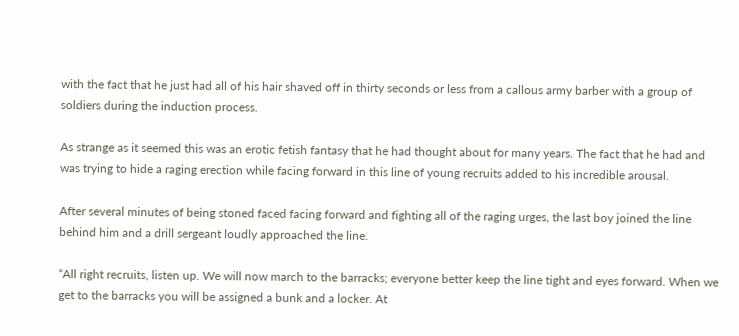with the fact that he just had all of his hair shaved off in thirty seconds or less from a callous army barber with a group of soldiers during the induction process.

As strange as it seemed this was an erotic fetish fantasy that he had thought about for many years. The fact that he had and was trying to hide a raging erection while facing forward in this line of young recruits added to his incredible arousal.

After several minutes of being stoned faced facing forward and fighting all of the raging urges, the last boy joined the line behind him and a drill sergeant loudly approached the line.

“All right recruits, listen up. We will now march to the barracks; everyone better keep the line tight and eyes forward. When we get to the barracks you will be assigned a bunk and a locker. At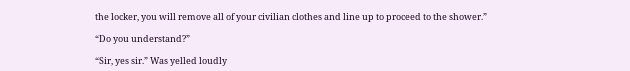the locker, you will remove all of your civilian clothes and line up to proceed to the shower.”

“Do you understand?”

“Sir, yes sir.” Was yelled loudly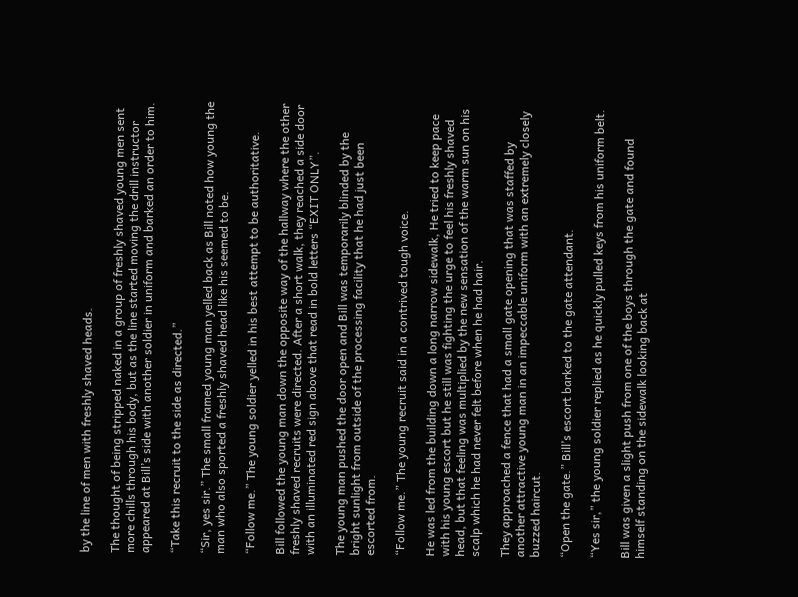by the line of men with freshly shaved heads.

The thought of being stripped naked in a group of freshly shaved young men sent more chills through his body, but as the line started moving the drill instructor appeared at Bill’s side with another soldier in uniform and barked an order to him.

“Take this recruit to the side as directed.”

“Sir, yes sir.” The small framed young man yelled back as Bill noted how young the man who also sported a freshly shaved head like his seemed to be.

“Follow me.” The young soldier yelled in his best attempt to be authoritative.

Bill followed the young man down the opposite way of the hallway where the other freshly shaved recruits were directed. After a short walk, they reached a side door with an illuminated red sign above that read in bold letters “EXIT ONLY”.

The young man pushed the door open and Bill was temporarily blinded by the bright sunlight from outside of the processing facility that he had just been escorted from.

“Follow me.” The young recruit said in a contrived tough voice.

He was led from the building down a long narrow sidewalk, He tried to keep pace with his young escort but he still was fighting the urge to feel his freshly shaved head, but that feeling was multiplied by the new sensation of the warm sun on his scalp which he had never felt before when he had hair.

They approached a fence that had a small gate opening that was staffed by another attractive young man in an impeccable uniform with an extremely closely buzzed haircut.

“Open the gate.” Bill’s escort barked to the gate attendant.

“Yes sir,” the young soldier replied as he quickly pulled keys from his uniform belt.

Bill was given a slight push from one of the boys through the gate and found himself standing on the sidewalk looking back at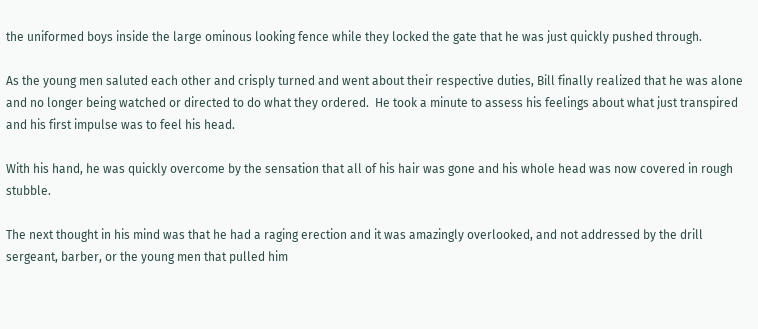the uniformed boys inside the large ominous looking fence while they locked the gate that he was just quickly pushed through.

As the young men saluted each other and crisply turned and went about their respective duties, Bill finally realized that he was alone and no longer being watched or directed to do what they ordered.  He took a minute to assess his feelings about what just transpired and his first impulse was to feel his head.

With his hand, he was quickly overcome by the sensation that all of his hair was gone and his whole head was now covered in rough stubble.

The next thought in his mind was that he had a raging erection and it was amazingly overlooked, and not addressed by the drill sergeant, barber, or the young men that pulled him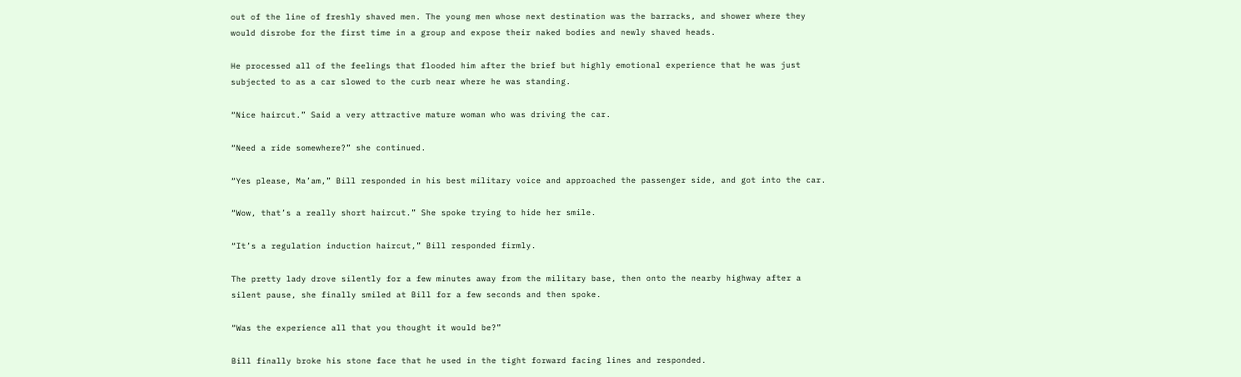out of the line of freshly shaved men. The young men whose next destination was the barracks, and shower where they would disrobe for the first time in a group and expose their naked bodies and newly shaved heads.

He processed all of the feelings that flooded him after the brief but highly emotional experience that he was just subjected to as a car slowed to the curb near where he was standing.

“Nice haircut.” Said a very attractive mature woman who was driving the car.

“Need a ride somewhere?” she continued.

“Yes please, Ma’am,” Bill responded in his best military voice and approached the passenger side, and got into the car.

“Wow, that’s a really short haircut.” She spoke trying to hide her smile.

“It’s a regulation induction haircut,” Bill responded firmly.

The pretty lady drove silently for a few minutes away from the military base, then onto the nearby highway after a silent pause, she finally smiled at Bill for a few seconds and then spoke.

“Was the experience all that you thought it would be?”

Bill finally broke his stone face that he used in the tight forward facing lines and responded.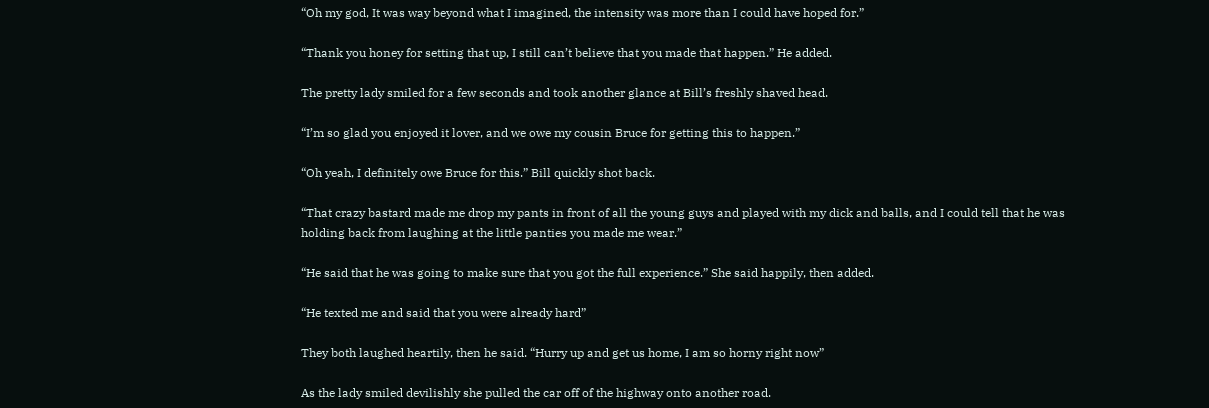“Oh my god, It was way beyond what I imagined, the intensity was more than I could have hoped for.”

“Thank you honey for setting that up, I still can’t believe that you made that happen.” He added.

The pretty lady smiled for a few seconds and took another glance at Bill’s freshly shaved head.

“I’m so glad you enjoyed it lover, and we owe my cousin Bruce for getting this to happen.”

“Oh yeah, I definitely owe Bruce for this.” Bill quickly shot back.

“That crazy bastard made me drop my pants in front of all the young guys and played with my dick and balls, and I could tell that he was holding back from laughing at the little panties you made me wear.”

“He said that he was going to make sure that you got the full experience.” She said happily, then added.

“He texted me and said that you were already hard”

They both laughed heartily, then he said. “Hurry up and get us home, I am so horny right now”

As the lady smiled devilishly she pulled the car off of the highway onto another road.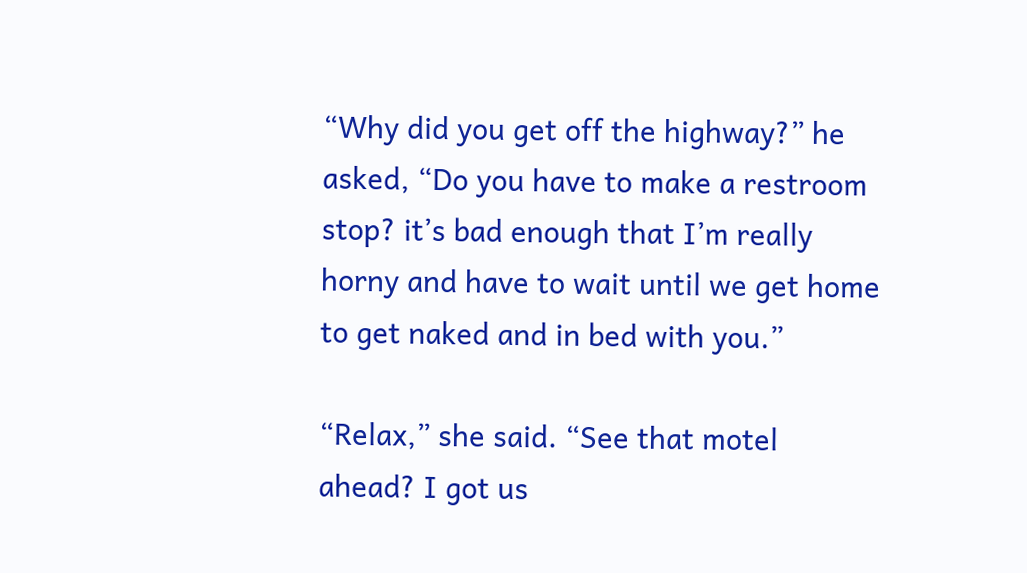“Why did you get off the highway?” he asked, “Do you have to make a restroom stop? it’s bad enough that I’m really horny and have to wait until we get home to get naked and in bed with you.”

“Relax,” she said. “See that motel ahead? I got us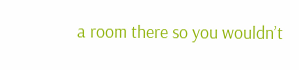a room there so you wouldn’t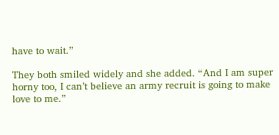have to wait.”

They both smiled widely and she added. “And I am super horny too, I can’t believe an army recruit is going to make love to me.”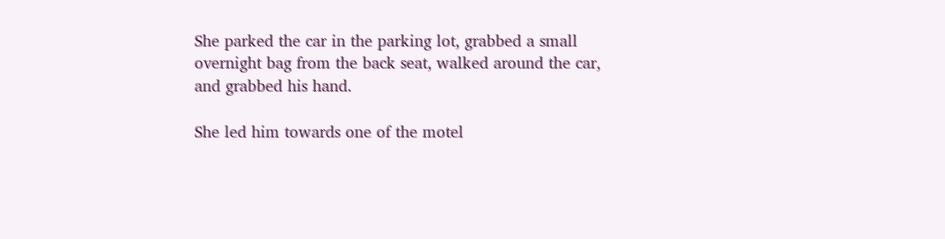She parked the car in the parking lot, grabbed a small overnight bag from the back seat, walked around the car, and grabbed his hand.

She led him towards one of the motel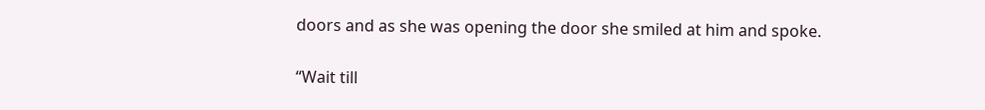doors and as she was opening the door she smiled at him and spoke.

“Wait till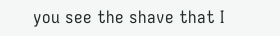you see the shave that I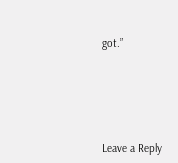got.”






Leave a Reply